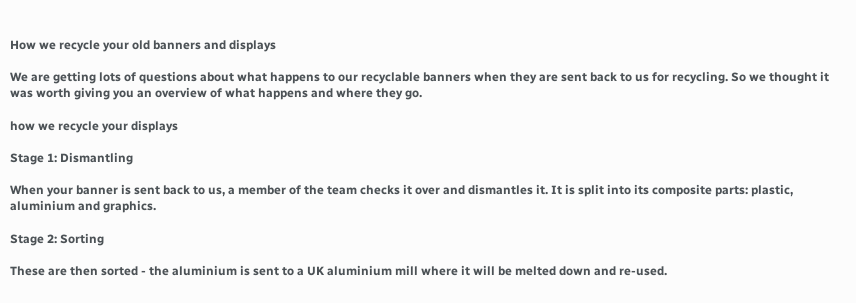How we recycle your old banners and displays

We are getting lots of questions about what happens to our recyclable banners when they are sent back to us for recycling. So we thought it was worth giving you an overview of what happens and where they go.

how we recycle your displays

Stage 1: Dismantling

When your banner is sent back to us, a member of the team checks it over and dismantles it. It is split into its composite parts: plastic, aluminium and graphics.

Stage 2: Sorting

These are then sorted - the aluminium is sent to a UK aluminium mill where it will be melted down and re-used.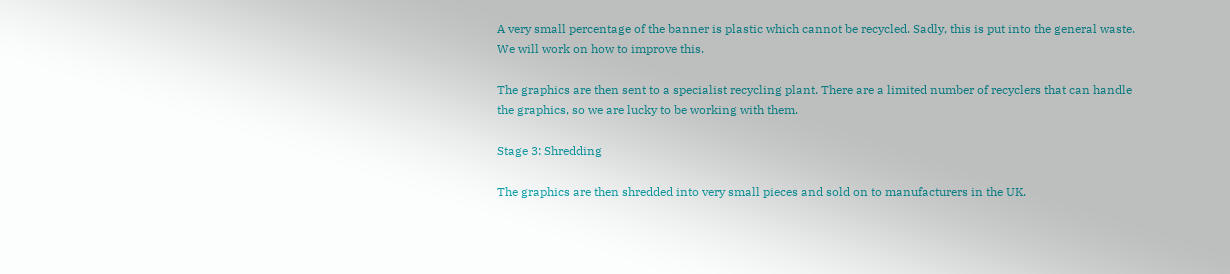A very small percentage of the banner is plastic which cannot be recycled. Sadly, this is put into the general waste. We will work on how to improve this.

The graphics are then sent to a specialist recycling plant. There are a limited number of recyclers that can handle the graphics, so we are lucky to be working with them.

Stage 3: Shredding

The graphics are then shredded into very small pieces and sold on to manufacturers in the UK.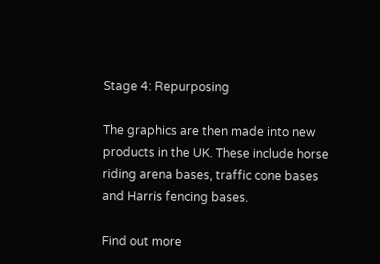Stage 4: Repurposing

The graphics are then made into new products in the UK. These include horse riding arena bases, traffic cone bases and Harris fencing bases.

Find out more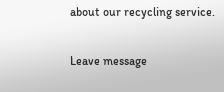about our recycling service.

Leave message